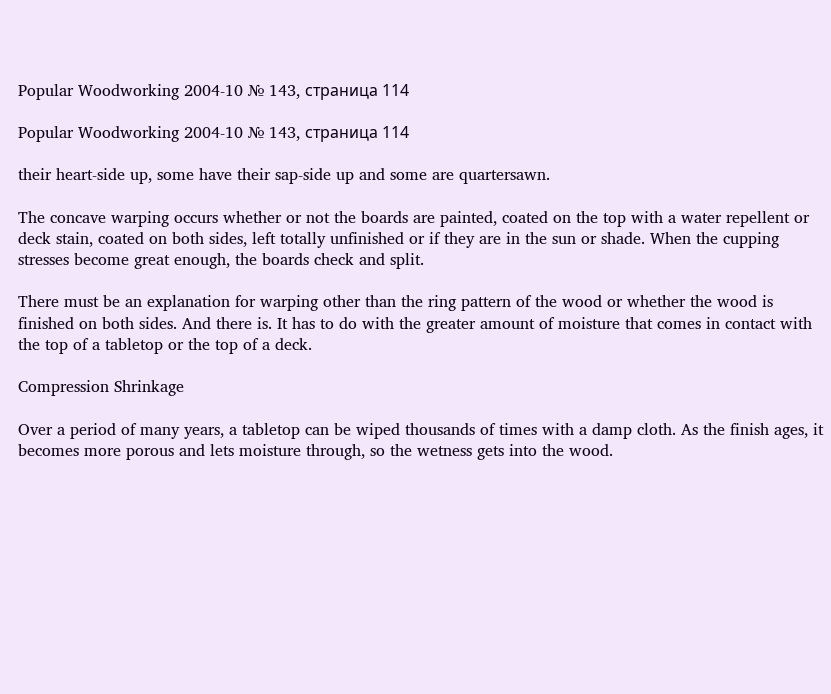Popular Woodworking 2004-10 № 143, страница 114

Popular Woodworking 2004-10 № 143, страница 114

their heart-side up, some have their sap-side up and some are quartersawn.

The concave warping occurs whether or not the boards are painted, coated on the top with a water repellent or deck stain, coated on both sides, left totally unfinished or if they are in the sun or shade. When the cupping stresses become great enough, the boards check and split.

There must be an explanation for warping other than the ring pattern of the wood or whether the wood is finished on both sides. And there is. It has to do with the greater amount of moisture that comes in contact with the top of a tabletop or the top of a deck.

Compression Shrinkage

Over a period of many years, a tabletop can be wiped thousands of times with a damp cloth. As the finish ages, it becomes more porous and lets moisture through, so the wetness gets into the wood.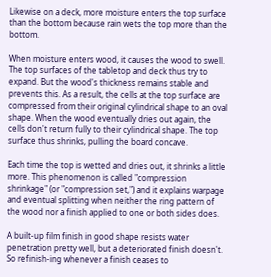Likewise on a deck, more moisture enters the top surface than the bottom because rain wets the top more than the bottom.

When moisture enters wood, it causes the wood to swell. The top surfaces of the tabletop and deck thus try to expand. But the wood's thickness remains stable and prevents this. As a result, the cells at the top surface are compressed from their original cylindrical shape to an oval shape. When the wood eventually dries out again, the cells don't return fully to their cylindrical shape. The top surface thus shrinks, pulling the board concave.

Each time the top is wetted and dries out, it shrinks a little more. This phenomenon is called "compression shrinkage" (or "compression set,") and it explains warpage and eventual splitting when neither the ring pattern of the wood nor a finish applied to one or both sides does.

A built-up film finish in good shape resists water penetration pretty well, but a deteriorated finish doesn't. So refinish-ing whenever a finish ceases to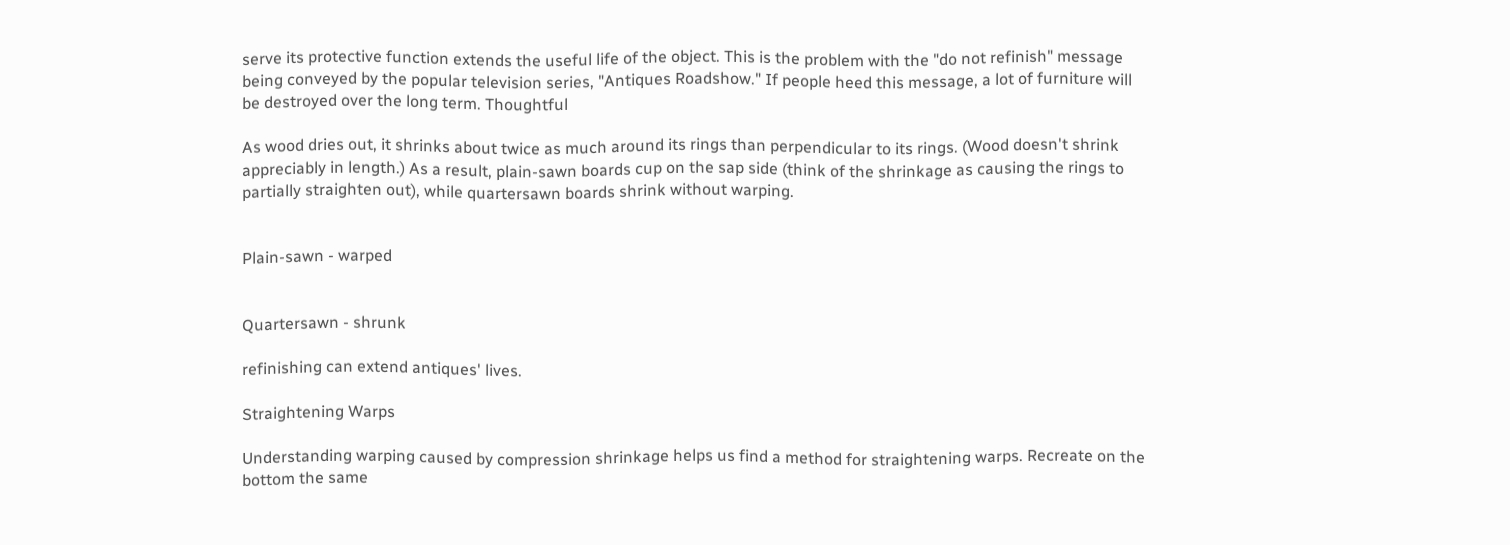serve its protective function extends the useful life of the object. This is the problem with the "do not refinish" message being conveyed by the popular television series, "Antiques Roadshow." If people heed this message, a lot of furniture will be destroyed over the long term. Thoughtful

As wood dries out, it shrinks about twice as much around its rings than perpendicular to its rings. (Wood doesn't shrink appreciably in length.) As a result, plain-sawn boards cup on the sap side (think of the shrinkage as causing the rings to partially straighten out), while quartersawn boards shrink without warping.


Plain-sawn - warped


Quartersawn - shrunk

refinishing can extend antiques' lives.

Straightening Warps

Understanding warping caused by compression shrinkage helps us find a method for straightening warps. Recreate on the bottom the same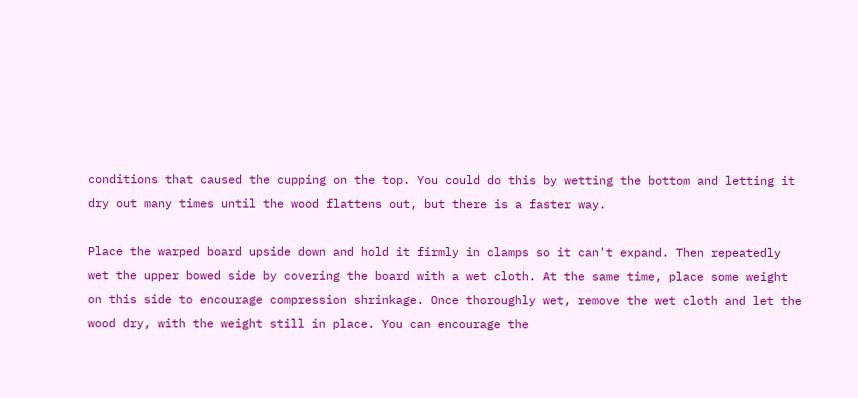conditions that caused the cupping on the top. You could do this by wetting the bottom and letting it dry out many times until the wood flattens out, but there is a faster way.

Place the warped board upside down and hold it firmly in clamps so it can't expand. Then repeatedly wet the upper bowed side by covering the board with a wet cloth. At the same time, place some weight on this side to encourage compression shrinkage. Once thoroughly wet, remove the wet cloth and let the wood dry, with the weight still in place. You can encourage the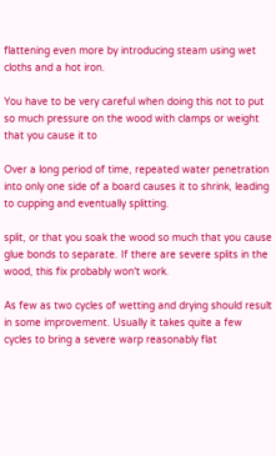flattening even more by introducing steam using wet cloths and a hot iron.

You have to be very careful when doing this not to put so much pressure on the wood with clamps or weight that you cause it to

Over a long period of time, repeated water penetration into only one side of a board causes it to shrink, leading to cupping and eventually splitting.

split, or that you soak the wood so much that you cause glue bonds to separate. If there are severe splits in the wood, this fix probably won't work.

As few as two cycles of wetting and drying should result in some improvement. Usually it takes quite a few cycles to bring a severe warp reasonably flat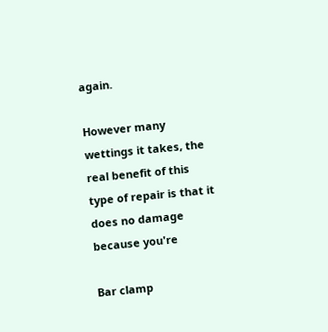again.

However many wettings it takes, the real benefit of this type of repair is that it does no damage because you're

Bar clamp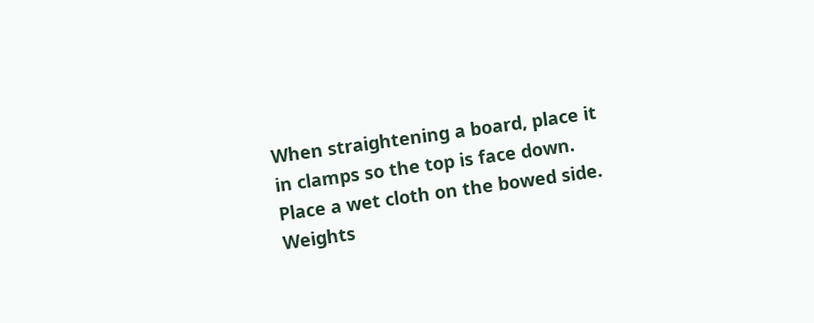When straightening a board, place it in clamps so the top is face down. Place a wet cloth on the bowed side. Weights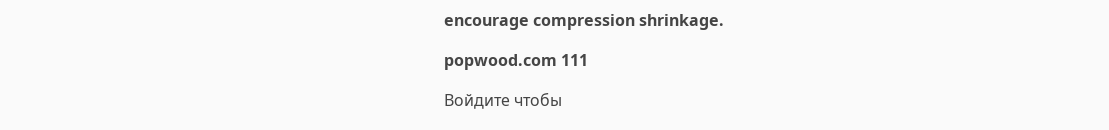encourage compression shrinkage.

popwood.com 111

Войдите чтобы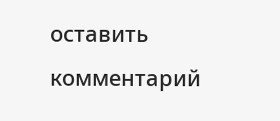оставить комментарий